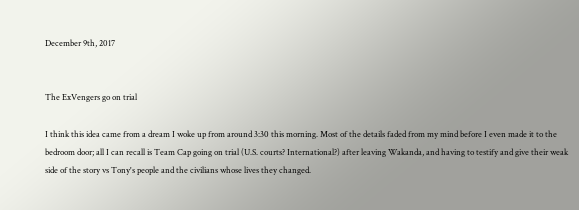December 9th, 2017


The ExVengers go on trial

I think this idea came from a dream I woke up from around 3:30 this morning. Most of the details faded from my mind before I even made it to the bedroom door; all I can recall is Team Cap going on trial (U.S. courts? International?) after leaving Wakanda, and having to testify and give their weak side of the story vs Tony's people and the civilians whose lives they changed.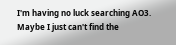I'm having no luck searching AO3. Maybe I just can't find the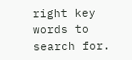right key words to search for.